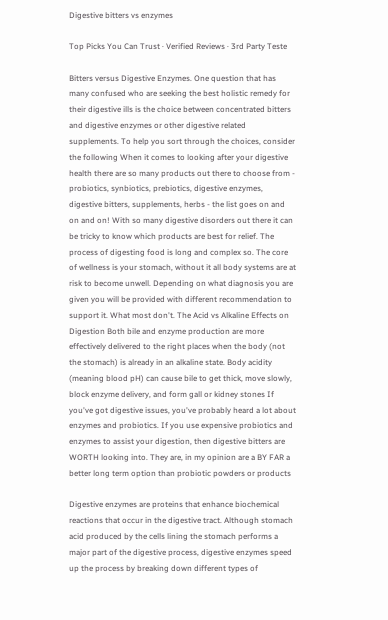Digestive bitters vs enzymes

Top Picks You Can Trust · Verified Reviews · 3rd Party Teste

Bitters versus Digestive Enzymes. One question that has many confused who are seeking the best holistic remedy for their digestive ills is the choice between concentrated bitters and digestive enzymes or other digestive related supplements. To help you sort through the choices, consider the following When it comes to looking after your digestive health there are so many products out there to choose from - probiotics, synbiotics, prebiotics, digestive enzymes, digestive bitters, supplements, herbs - the list goes on and on and on! With so many digestive disorders out there it can be tricky to know which products are best for relief. The process of digesting food is long and complex so. The core of wellness is your stomach, without it all body systems are at risk to become unwell. Depending on what diagnosis you are given you will be provided with different recommendation to support it. What most don't. The Acid vs Alkaline Effects on Digestion Both bile and enzyme production are more effectively delivered to the right places when the body (not the stomach) is already in an alkaline state. Body acidity (meaning blood pH) can cause bile to get thick, move slowly, block enzyme delivery, and form gall or kidney stones If you've got digestive issues, you've probably heard a lot about enzymes and probiotics. If you use expensive probiotics and enzymes to assist your digestion, then digestive bitters are WORTH looking into. They are, in my opinion are a BY FAR a better long term option than probiotic powders or products

Digestive enzymes are proteins that enhance biochemical reactions that occur in the digestive tract. Although stomach acid produced by the cells lining the stomach performs a major part of the digestive process, digestive enzymes speed up the process by breaking down different types of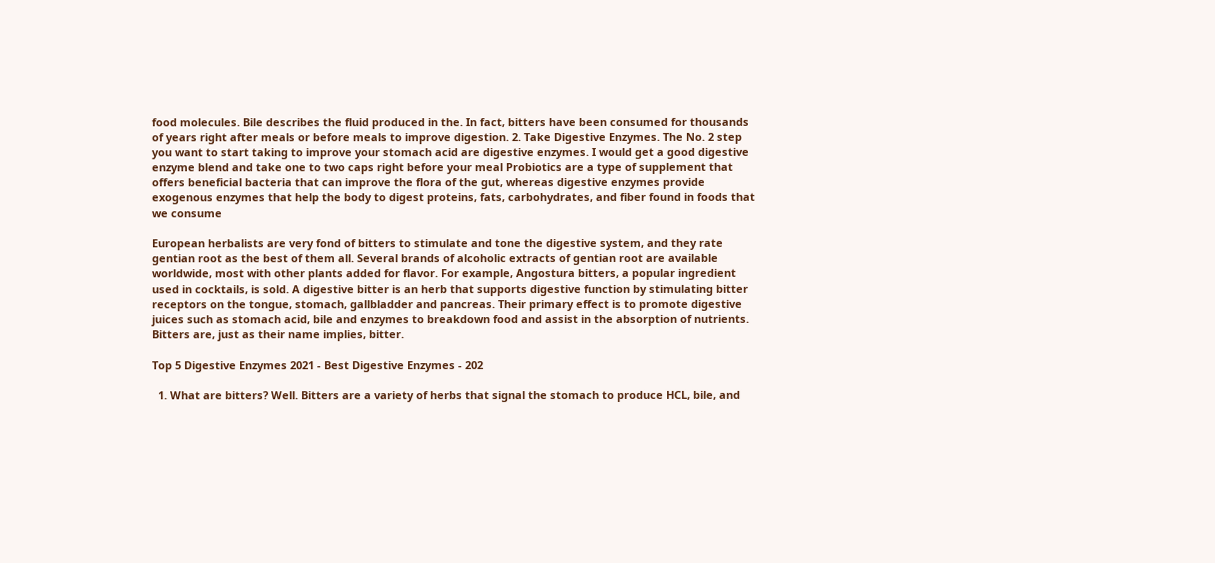food molecules. Bile describes the fluid produced in the. In fact, bitters have been consumed for thousands of years right after meals or before meals to improve digestion. 2. Take Digestive Enzymes. The No. 2 step you want to start taking to improve your stomach acid are digestive enzymes. I would get a good digestive enzyme blend and take one to two caps right before your meal Probiotics are a type of supplement that offers beneficial bacteria that can improve the flora of the gut, whereas digestive enzymes provide exogenous enzymes that help the body to digest proteins, fats, carbohydrates, and fiber found in foods that we consume

European herbalists are very fond of bitters to stimulate and tone the digestive system, and they rate gentian root as the best of them all. Several brands of alcoholic extracts of gentian root are available worldwide, most with other plants added for flavor. For example, Angostura bitters, a popular ingredient used in cocktails, is sold. A digestive bitter is an herb that supports digestive function by stimulating bitter receptors on the tongue, stomach, gallbladder and pancreas. Their primary effect is to promote digestive juices such as stomach acid, bile and enzymes to breakdown food and assist in the absorption of nutrients. Bitters are, just as their name implies, bitter.

Top 5 Digestive Enzymes 2021 - Best Digestive Enzymes - 202

  1. What are bitters? Well. Bitters are a variety of herbs that signal the stomach to produce HCL, bile, and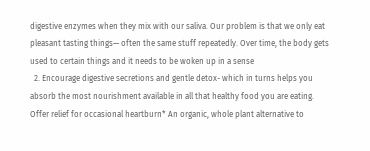digestive enzymes when they mix with our saliva. Our problem is that we only eat pleasant tasting things— often the same stuff repeatedly. Over time, the body gets used to certain things and it needs to be woken up in a sense
  2. Encourage digestive secretions and gentle detox- which in turns helps you absorb the most nourishment available in all that healthy food you are eating. Offer relief for occasional heartburn* An organic, whole plant alternative to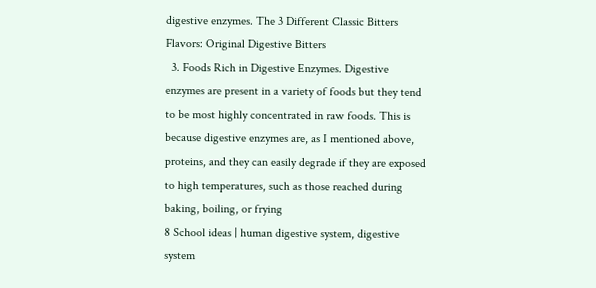digestive enzymes. The 3 Different Classic Bitters Flavors: Original Digestive Bitters
  3. Foods Rich in Digestive Enzymes. Digestive enzymes are present in a variety of foods but they tend to be most highly concentrated in raw foods. This is because digestive enzymes are, as I mentioned above, proteins, and they can easily degrade if they are exposed to high temperatures, such as those reached during baking, boiling, or frying
8 School ideas | human digestive system, digestive system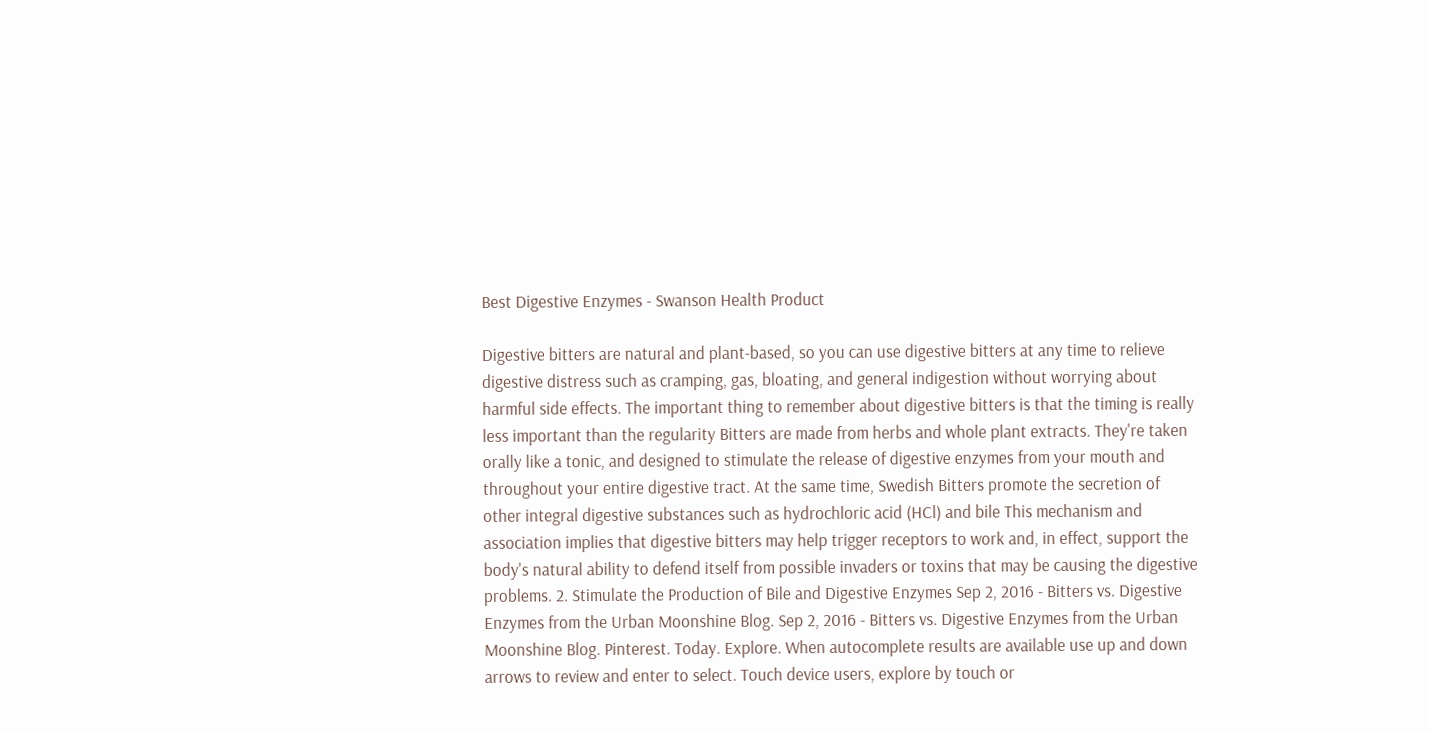Best Digestive Enzymes - Swanson Health Product

Digestive bitters are natural and plant-based, so you can use digestive bitters at any time to relieve digestive distress such as cramping, gas, bloating, and general indigestion without worrying about harmful side effects. The important thing to remember about digestive bitters is that the timing is really less important than the regularity Bitters are made from herbs and whole plant extracts. They're taken orally like a tonic, and designed to stimulate the release of digestive enzymes from your mouth and throughout your entire digestive tract. At the same time, Swedish Bitters promote the secretion of other integral digestive substances such as hydrochloric acid (HCl) and bile This mechanism and association implies that digestive bitters may help trigger receptors to work and, in effect, support the body's natural ability to defend itself from possible invaders or toxins that may be causing the digestive problems. 2. Stimulate the Production of Bile and Digestive Enzymes Sep 2, 2016 - Bitters vs. Digestive Enzymes from the Urban Moonshine Blog. Sep 2, 2016 - Bitters vs. Digestive Enzymes from the Urban Moonshine Blog. Pinterest. Today. Explore. When autocomplete results are available use up and down arrows to review and enter to select. Touch device users, explore by touch or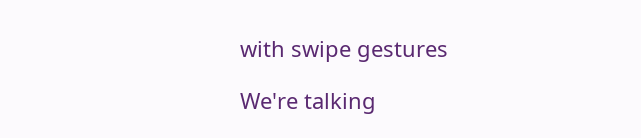with swipe gestures

We're talking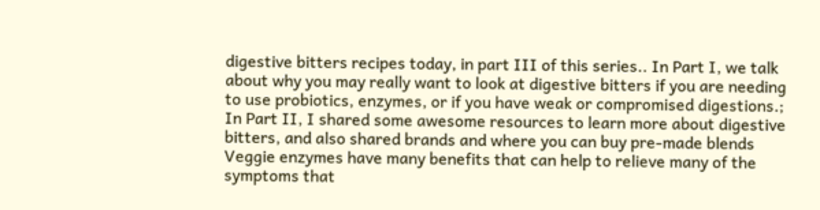digestive bitters recipes today, in part III of this series.. In Part I, we talk about why you may really want to look at digestive bitters if you are needing to use probiotics, enzymes, or if you have weak or compromised digestions.; In Part II, I shared some awesome resources to learn more about digestive bitters, and also shared brands and where you can buy pre-made blends Veggie enzymes have many benefits that can help to relieve many of the symptoms that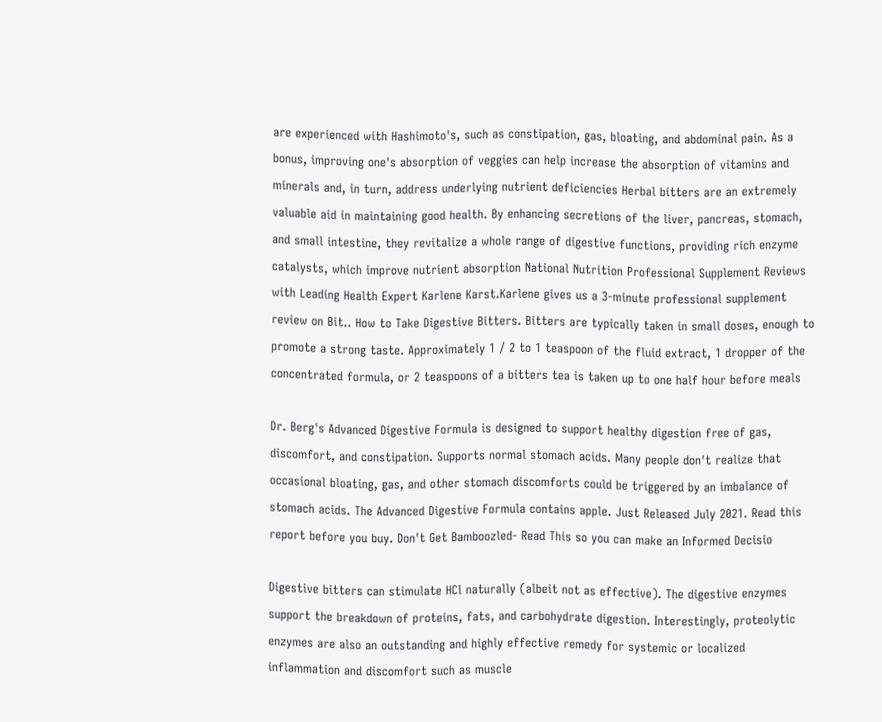are experienced with Hashimoto's, such as constipation, gas, bloating, and abdominal pain. As a bonus, improving one's absorption of veggies can help increase the absorption of vitamins and minerals and, in turn, address underlying nutrient deficiencies Herbal bitters are an extremely valuable aid in maintaining good health. By enhancing secretions of the liver, pancreas, stomach, and small intestine, they revitalize a whole range of digestive functions, providing rich enzyme catalysts, which improve nutrient absorption National Nutrition Professional Supplement Reviews with Leading Health Expert Karlene Karst.Karlene gives us a 3-minute professional supplement review on Bit.. How to Take Digestive Bitters. Bitters are typically taken in small doses, enough to promote a strong taste. Approximately 1 / 2 to 1 teaspoon of the fluid extract, 1 dropper of the concentrated formula, or 2 teaspoons of a bitters tea is taken up to one half hour before meals

Dr. Berg's Advanced Digestive Formula is designed to support healthy digestion free of gas, discomfort, and constipation. Supports normal stomach acids. Many people don't realize that occasional bloating, gas, and other stomach discomforts could be triggered by an imbalance of stomach acids. The Advanced Digestive Formula contains apple. Just Released July 2021. Read this report before you buy. Don't Get Bamboozled- Read This so you can make an Informed Decisio

Digestive bitters can stimulate HCl naturally (albeit not as effective). The digestive enzymes support the breakdown of proteins, fats, and carbohydrate digestion. Interestingly, proteolytic enzymes are also an outstanding and highly effective remedy for systemic or localized inflammation and discomfort such as muscle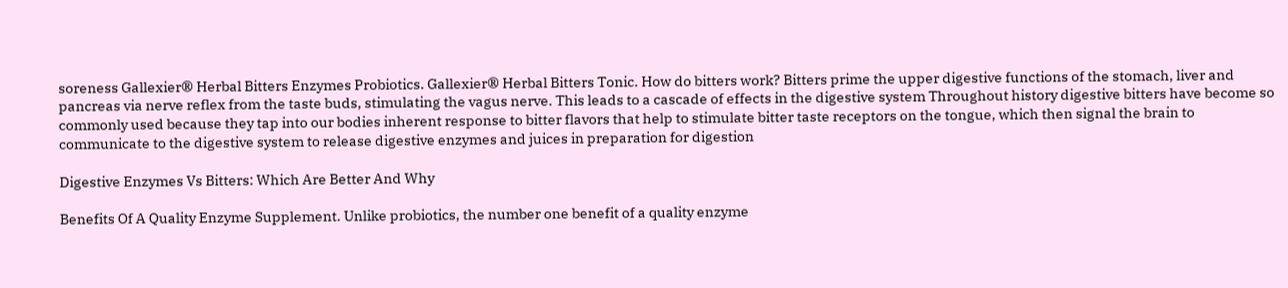soreness Gallexier® Herbal Bitters Enzymes Probiotics. Gallexier® Herbal Bitters Tonic. How do bitters work? Bitters prime the upper digestive functions of the stomach, liver and pancreas via nerve reflex from the taste buds, stimulating the vagus nerve. This leads to a cascade of effects in the digestive system Throughout history digestive bitters have become so commonly used because they tap into our bodies inherent response to bitter flavors that help to stimulate bitter taste receptors on the tongue, which then signal the brain to communicate to the digestive system to release digestive enzymes and juices in preparation for digestion

Digestive Enzymes Vs Bitters: Which Are Better And Why

Benefits Of A Quality Enzyme Supplement. Unlike probiotics, the number one benefit of a quality enzyme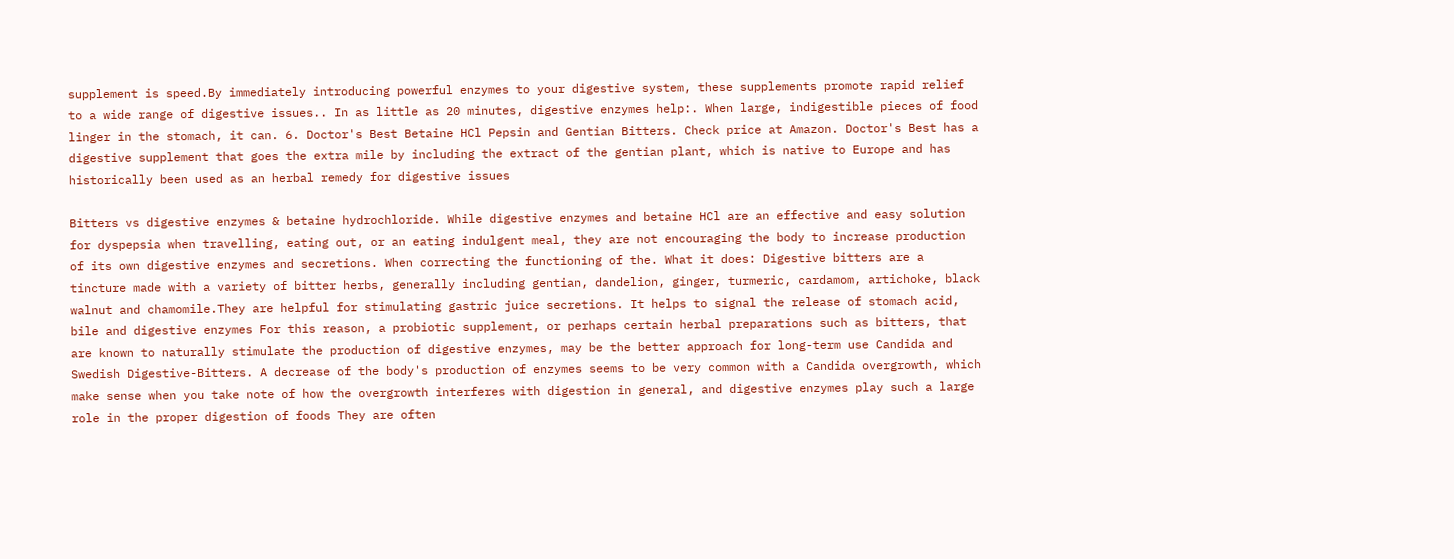supplement is speed.By immediately introducing powerful enzymes to your digestive system, these supplements promote rapid relief to a wide range of digestive issues.. In as little as 20 minutes, digestive enzymes help:. When large, indigestible pieces of food linger in the stomach, it can. 6. Doctor's Best Betaine HCl Pepsin and Gentian Bitters. Check price at Amazon. Doctor's Best has a digestive supplement that goes the extra mile by including the extract of the gentian plant, which is native to Europe and has historically been used as an herbal remedy for digestive issues

Bitters vs digestive enzymes & betaine hydrochloride. While digestive enzymes and betaine HCl are an effective and easy solution for dyspepsia when travelling, eating out, or an eating indulgent meal, they are not encouraging the body to increase production of its own digestive enzymes and secretions. When correcting the functioning of the. What it does: Digestive bitters are a tincture made with a variety of bitter herbs, generally including gentian, dandelion, ginger, turmeric, cardamom, artichoke, black walnut and chamomile.They are helpful for stimulating gastric juice secretions. It helps to signal the release of stomach acid, bile and digestive enzymes For this reason, a probiotic supplement, or perhaps certain herbal preparations such as bitters, that are known to naturally stimulate the production of digestive enzymes, may be the better approach for long-term use Candida and Swedish Digestive-Bitters. A decrease of the body's production of enzymes seems to be very common with a Candida overgrowth, which make sense when you take note of how the overgrowth interferes with digestion in general, and digestive enzymes play such a large role in the proper digestion of foods They are often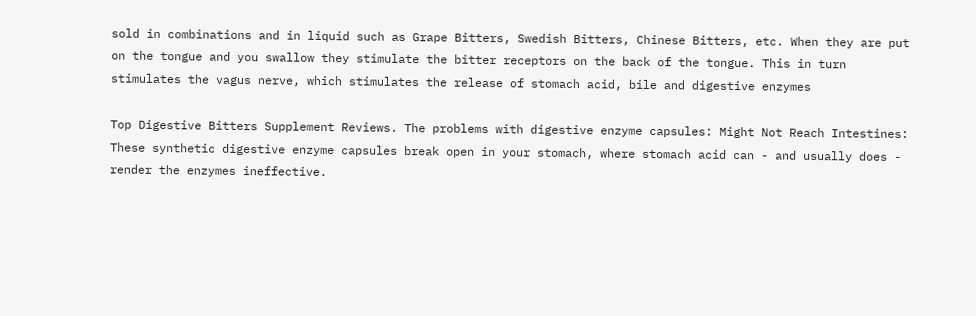sold in combinations and in liquid such as Grape Bitters, Swedish Bitters, Chinese Bitters, etc. When they are put on the tongue and you swallow they stimulate the bitter receptors on the back of the tongue. This in turn stimulates the vagus nerve, which stimulates the release of stomach acid, bile and digestive enzymes

Top Digestive Bitters Supplement Reviews. The problems with digestive enzyme capsules: Might Not Reach Intestines: These synthetic digestive enzyme capsules break open in your stomach, where stomach acid can - and usually does - render the enzymes ineffective.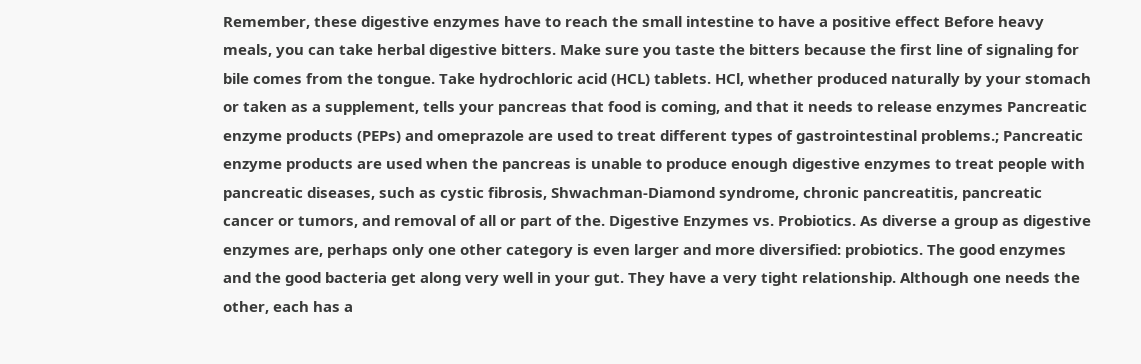Remember, these digestive enzymes have to reach the small intestine to have a positive effect Before heavy meals, you can take herbal digestive bitters. Make sure you taste the bitters because the first line of signaling for bile comes from the tongue. Take hydrochloric acid (HCL) tablets. HCl, whether produced naturally by your stomach or taken as a supplement, tells your pancreas that food is coming, and that it needs to release enzymes Pancreatic enzyme products (PEPs) and omeprazole are used to treat different types of gastrointestinal problems.; Pancreatic enzyme products are used when the pancreas is unable to produce enough digestive enzymes to treat people with pancreatic diseases, such as cystic fibrosis, Shwachman-Diamond syndrome, chronic pancreatitis, pancreatic cancer or tumors, and removal of all or part of the. Digestive Enzymes vs. Probiotics. As diverse a group as digestive enzymes are, perhaps only one other category is even larger and more diversified: probiotics. The good enzymes and the good bacteria get along very well in your gut. They have a very tight relationship. Although one needs the other, each has a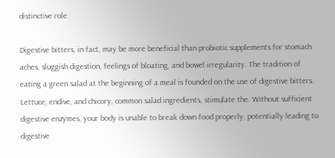distinctive role

Digestive bitters, in fact, may be more beneficial than probiotic supplements for stomach aches, sluggish digestion, feelings of bloating, and bowel irregularity. The tradition of eating a green salad at the beginning of a meal is founded on the use of digestive bitters. Lettuce, endive, and chicory, common salad ingredients, stimulate the. Without sufficient digestive enzymes, your body is unable to break down food properly, potentially leading to digestive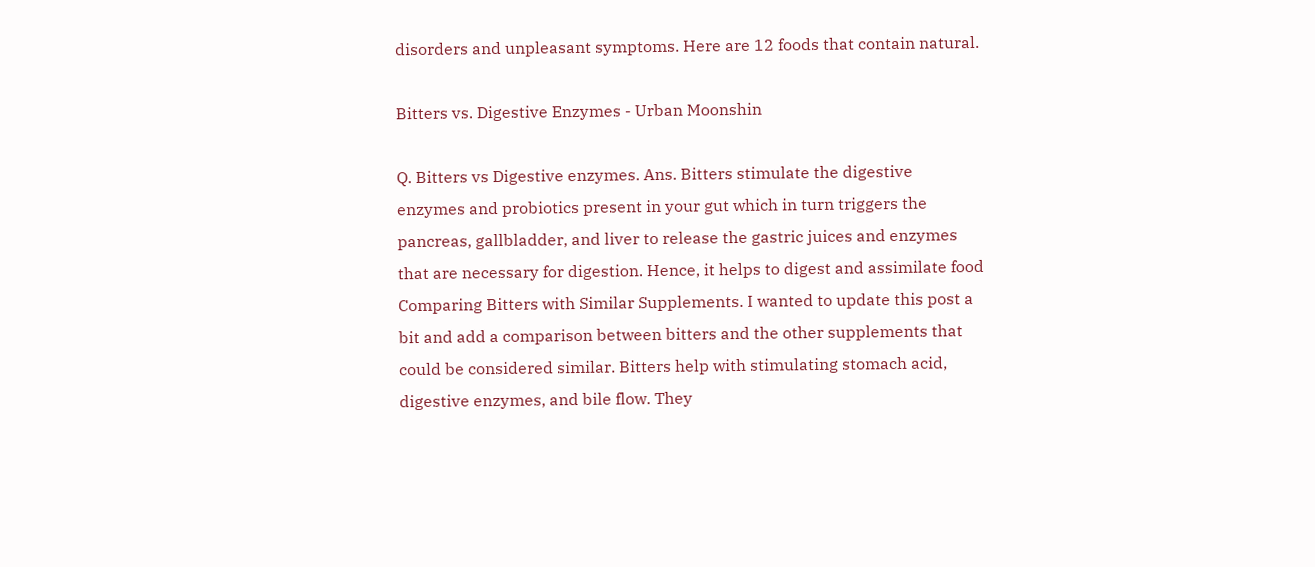disorders and unpleasant symptoms. Here are 12 foods that contain natural.

Bitters vs. Digestive Enzymes - Urban Moonshin

Q. Bitters vs Digestive enzymes. Ans. Bitters stimulate the digestive enzymes and probiotics present in your gut which in turn triggers the pancreas, gallbladder, and liver to release the gastric juices and enzymes that are necessary for digestion. Hence, it helps to digest and assimilate food Comparing Bitters with Similar Supplements. I wanted to update this post a bit and add a comparison between bitters and the other supplements that could be considered similar. Bitters help with stimulating stomach acid, digestive enzymes, and bile flow. They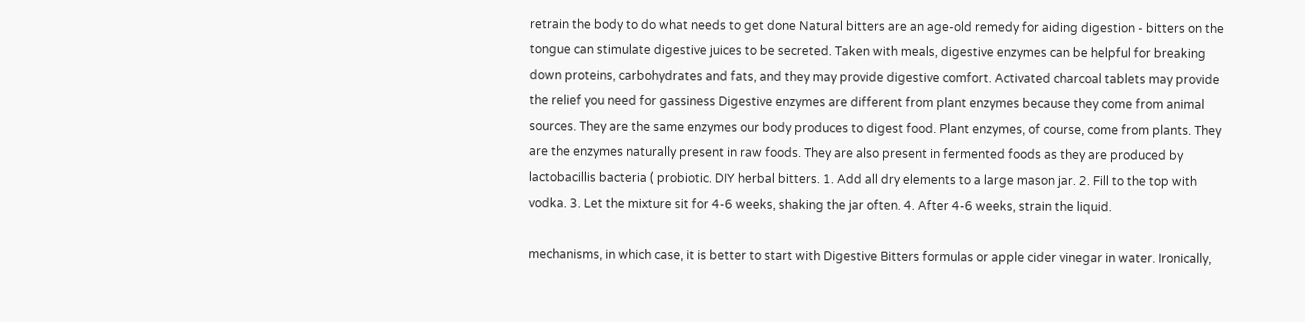retrain the body to do what needs to get done Natural bitters are an age-old remedy for aiding digestion - bitters on the tongue can stimulate digestive juices to be secreted. Taken with meals, digestive enzymes can be helpful for breaking down proteins, carbohydrates and fats, and they may provide digestive comfort. Activated charcoal tablets may provide the relief you need for gassiness Digestive enzymes are different from plant enzymes because they come from animal sources. They are the same enzymes our body produces to digest food. Plant enzymes, of course, come from plants. They are the enzymes naturally present in raw foods. They are also present in fermented foods as they are produced by lactobacillis bacteria ( probiotic. DIY herbal bitters. 1. Add all dry elements to a large mason jar. 2. Fill to the top with vodka. 3. Let the mixture sit for 4-6 weeks, shaking the jar often. 4. After 4-6 weeks, strain the liquid.

mechanisms, in which case, it is better to start with Digestive Bitters formulas or apple cider vinegar in water. Ironically,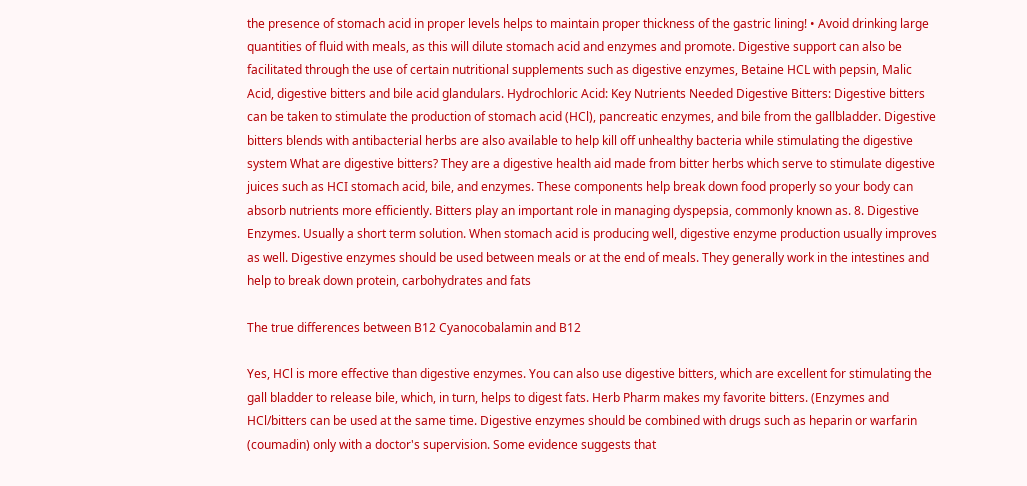the presence of stomach acid in proper levels helps to maintain proper thickness of the gastric lining! • Avoid drinking large quantities of fluid with meals, as this will dilute stomach acid and enzymes and promote. Digestive support can also be facilitated through the use of certain nutritional supplements such as digestive enzymes, Betaine HCL with pepsin, Malic Acid, digestive bitters and bile acid glandulars. Hydrochloric Acid: Key Nutrients Needed Digestive Bitters: Digestive bitters can be taken to stimulate the production of stomach acid (HCl), pancreatic enzymes, and bile from the gallbladder. Digestive bitters blends with antibacterial herbs are also available to help kill off unhealthy bacteria while stimulating the digestive system What are digestive bitters? They are a digestive health aid made from bitter herbs which serve to stimulate digestive juices such as HCI stomach acid, bile, and enzymes. These components help break down food properly so your body can absorb nutrients more efficiently. Bitters play an important role in managing dyspepsia, commonly known as. 8. Digestive Enzymes. Usually a short term solution. When stomach acid is producing well, digestive enzyme production usually improves as well. Digestive enzymes should be used between meals or at the end of meals. They generally work in the intestines and help to break down protein, carbohydrates and fats

The true differences between B12 Cyanocobalamin and B12

Yes, HCl is more effective than digestive enzymes. You can also use digestive bitters, which are excellent for stimulating the gall bladder to release bile, which, in turn, helps to digest fats. Herb Pharm makes my favorite bitters. (Enzymes and HCl/bitters can be used at the same time. Digestive enzymes should be combined with drugs such as heparin or warfarin (coumadin) only with a doctor's supervision. Some evidence suggests that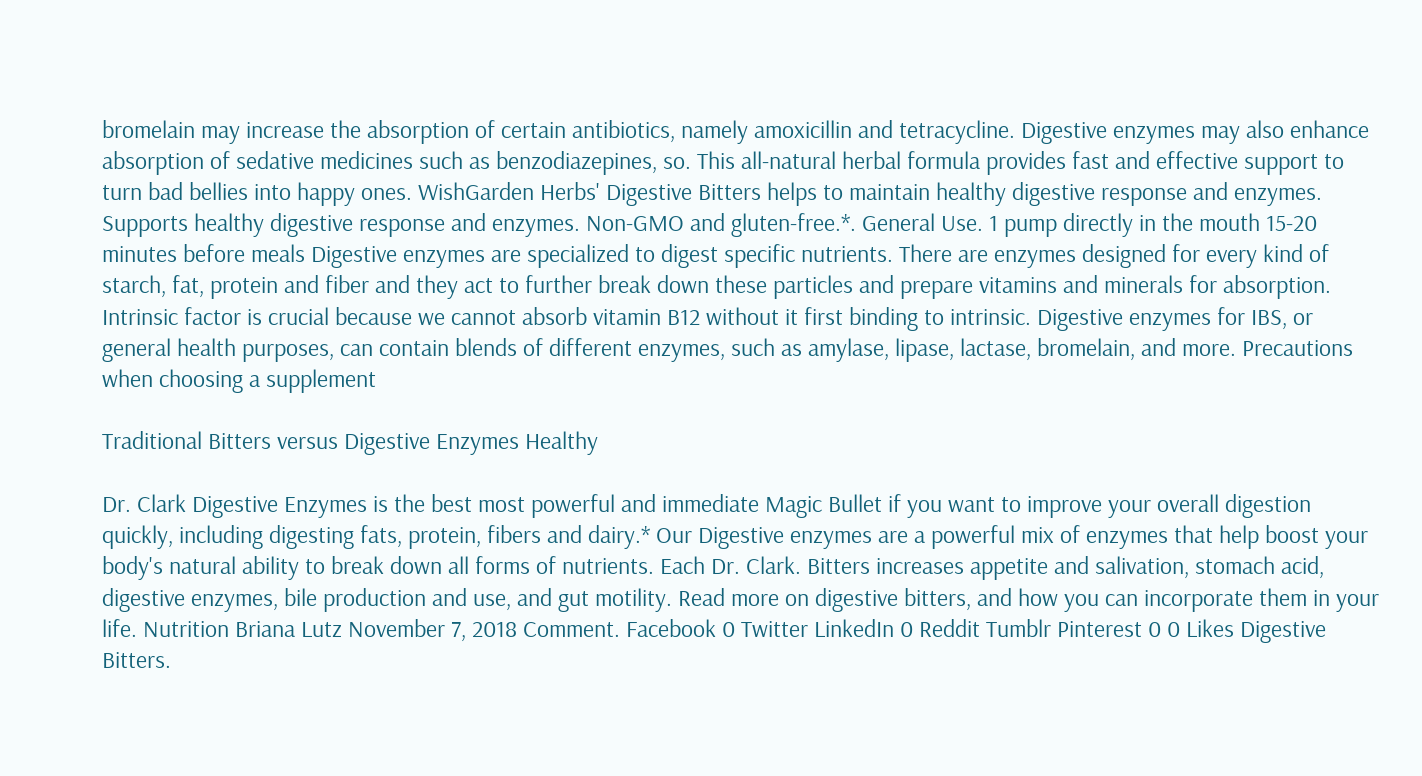bromelain may increase the absorption of certain antibiotics, namely amoxicillin and tetracycline. Digestive enzymes may also enhance absorption of sedative medicines such as benzodiazepines, so. This all-natural herbal formula provides fast and effective support to turn bad bellies into happy ones. WishGarden Herbs' Digestive Bitters helps to maintain healthy digestive response and enzymes. Supports healthy digestive response and enzymes. Non-GMO and gluten-free.*. General Use. 1 pump directly in the mouth 15-20 minutes before meals Digestive enzymes are specialized to digest specific nutrients. There are enzymes designed for every kind of starch, fat, protein and fiber and they act to further break down these particles and prepare vitamins and minerals for absorption. Intrinsic factor is crucial because we cannot absorb vitamin B12 without it first binding to intrinsic. Digestive enzymes for IBS, or general health purposes, can contain blends of different enzymes, such as amylase, lipase, lactase, bromelain, and more. Precautions when choosing a supplement

Traditional Bitters versus Digestive Enzymes Healthy

Dr. Clark Digestive Enzymes is the best most powerful and immediate Magic Bullet if you want to improve your overall digestion quickly, including digesting fats, protein, fibers and dairy.* Our Digestive enzymes are a powerful mix of enzymes that help boost your body's natural ability to break down all forms of nutrients. Each Dr. Clark. Bitters increases appetite and salivation, stomach acid, digestive enzymes, bile production and use, and gut motility. Read more on digestive bitters, and how you can incorporate them in your life. Nutrition Briana Lutz November 7, 2018 Comment. Facebook 0 Twitter LinkedIn 0 Reddit Tumblr Pinterest 0 0 Likes Digestive Bitters.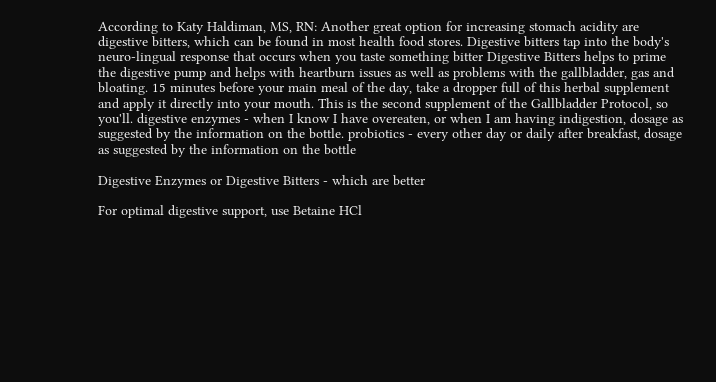According to Katy Haldiman, MS, RN: Another great option for increasing stomach acidity are digestive bitters, which can be found in most health food stores. Digestive bitters tap into the body's neuro-lingual response that occurs when you taste something bitter Digestive Bitters helps to prime the digestive pump and helps with heartburn issues as well as problems with the gallbladder, gas and bloating. 15 minutes before your main meal of the day, take a dropper full of this herbal supplement and apply it directly into your mouth. This is the second supplement of the Gallbladder Protocol, so you'll. digestive enzymes - when I know I have overeaten, or when I am having indigestion, dosage as suggested by the information on the bottle. probiotics - every other day or daily after breakfast, dosage as suggested by the information on the bottle

Digestive Enzymes or Digestive Bitters - which are better

For optimal digestive support, use Betaine HCl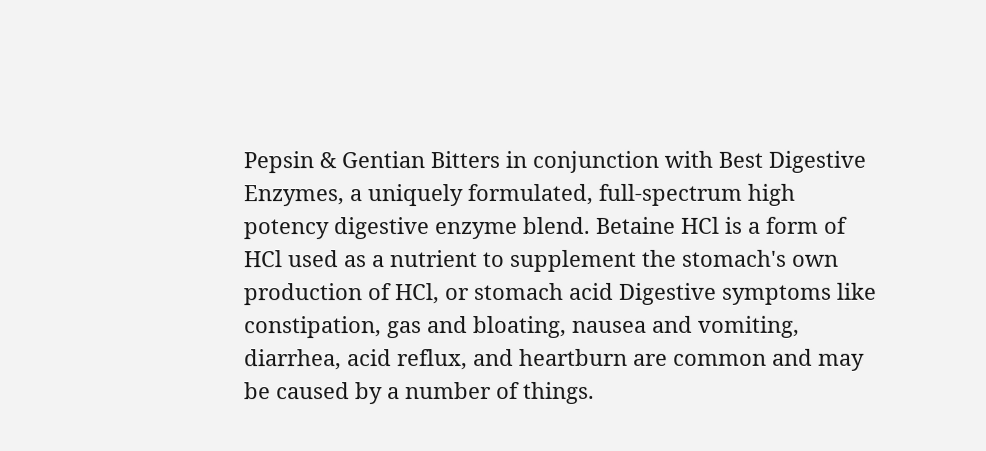Pepsin & Gentian Bitters in conjunction with Best Digestive Enzymes, a uniquely formulated, full-spectrum high potency digestive enzyme blend. Betaine HCl is a form of HCl used as a nutrient to supplement the stomach's own production of HCl, or stomach acid Digestive symptoms like constipation, gas and bloating, nausea and vomiting, diarrhea, acid reflux, and heartburn are common and may be caused by a number of things.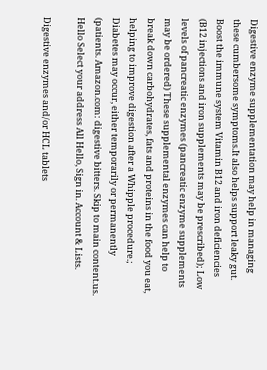Digestive enzyme supplementation may help in managing these cumbersome symptoms.It also helps support leaky gut. Boost the immune system Vitamin B12 and iron deficiencies (B12 injections and iron supplements may be prescribed); Low levels of pancreatic enzymes (pancreatic enzyme supplements may be ordered) These supplemental enzymes can help to break down carbohydrates, fats and proteins in the food you eat, helping to improve digestion after a Whipple procedure.; Diabetes may occur, either temporarily or permanently (patients. Amazon.com: digestive bitters. Skip to main content.us. Hello Select your address All Hello, Sign in. Account & Lists.

Digestive enzymes and/or HCL tablets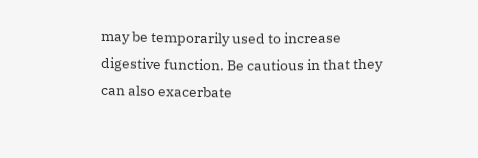may be temporarily used to increase digestive function. Be cautious in that they can also exacerbate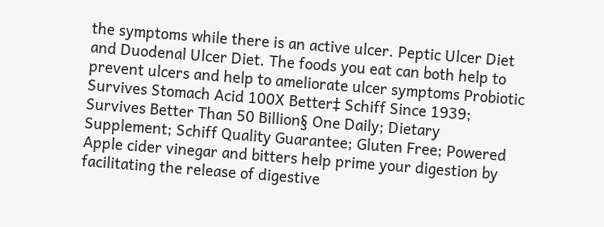the symptoms while there is an active ulcer. Peptic Ulcer Diet and Duodenal Ulcer Diet. The foods you eat can both help to prevent ulcers and help to ameliorate ulcer symptoms Probiotic Survives Stomach Acid 100X Better‡ Schiff Since 1939; Survives Better Than 50 Billion§ One Daily; Dietary Supplement; Schiff Quality Guarantee; Gluten Free; Powered Apple cider vinegar and bitters help prime your digestion by facilitating the release of digestive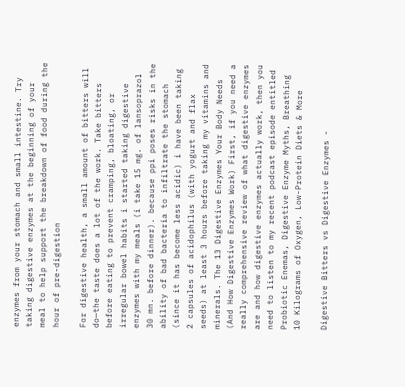enzymes from your stomach and small intestine. Try taking digestive enzymes at the beginning of your meal to help support the breakdown of food during the hour of pre-digestion

For digestive health, a small amount of bitters will do—the taste does a lot of the work. Take bitters before eating to prevent cramping, bloating, or irregular bowel habits i started taking digestive enzymes with my meals (i take 15 mg. of lansoprazol 30 mn. before dinner). because ppi poses risks in the ability of bad bacteria to infiltrate the stomach (since it has become less acidic) i have been taking 2 capsules of acidophilus (with yogurt and flax seeds) at least 3 hours before taking my vitamins and minerals. The 13 Digestive Enzymes Your Body Needs (And How Digestive Enzymes Work) First, if you need a really comprehensive review of what digestive enzymes are and how digestive enzymes actually work, then you need to listen to my recent podcast episode entitled Probiotic Enemas, Digestive Enzyme Myths, Breathing 10 Kilograms of Oxygen, Low-Protein Diets & More

Digestive Bitters vs Digestive Enzymes -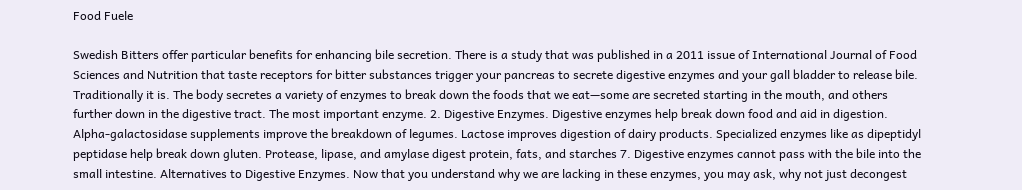Food Fuele

Swedish Bitters offer particular benefits for enhancing bile secretion. There is a study that was published in a 2011 issue of International Journal of Food Sciences and Nutrition that taste receptors for bitter substances trigger your pancreas to secrete digestive enzymes and your gall bladder to release bile. Traditionally it is. The body secretes a variety of enzymes to break down the foods that we eat—some are secreted starting in the mouth, and others further down in the digestive tract. The most important enzyme. 2. Digestive Enzymes. Digestive enzymes help break down food and aid in digestion. Alpha-galactosidase supplements improve the breakdown of legumes. Lactose improves digestion of dairy products. Specialized enzymes like as dipeptidyl peptidase help break down gluten. Protease, lipase, and amylase digest protein, fats, and starches 7. Digestive enzymes cannot pass with the bile into the small intestine. Alternatives to Digestive Enzymes. Now that you understand why we are lacking in these enzymes, you may ask, why not just decongest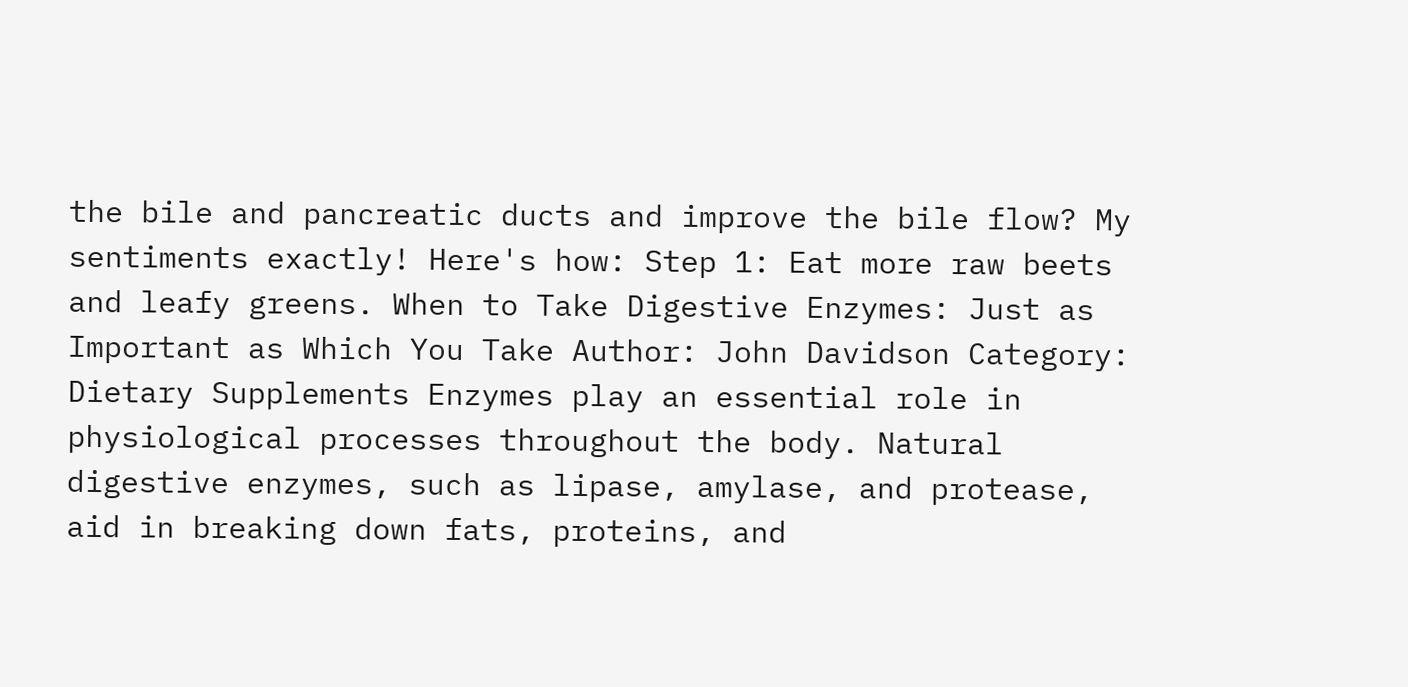the bile and pancreatic ducts and improve the bile flow? My sentiments exactly! Here's how: Step 1: Eat more raw beets and leafy greens. When to Take Digestive Enzymes: Just as Important as Which You Take Author: John Davidson Category: Dietary Supplements Enzymes play an essential role in physiological processes throughout the body. Natural digestive enzymes, such as lipase, amylase, and protease, aid in breaking down fats, proteins, and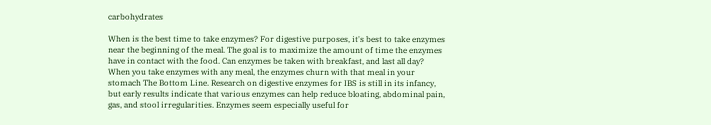carbohydrates

When is the best time to take enzymes? For digestive purposes, it's best to take enzymes near the beginning of the meal. The goal is to maximize the amount of time the enzymes have in contact with the food. Can enzymes be taken with breakfast, and last all day? When you take enzymes with any meal, the enzymes churn with that meal in your stomach The Bottom Line. Research on digestive enzymes for IBS is still in its infancy, but early results indicate that various enzymes can help reduce bloating, abdominal pain, gas, and stool irregularities. Enzymes seem especially useful for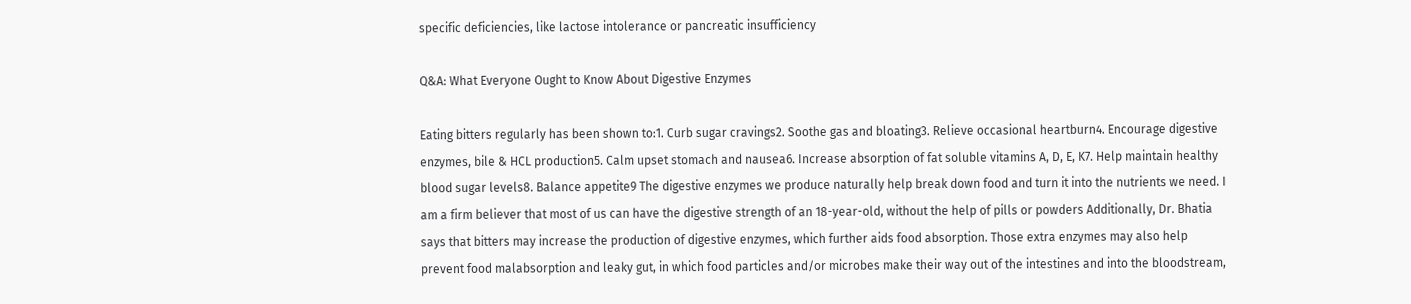specific deficiencies, like lactose intolerance or pancreatic insufficiency

Q&A: What Everyone Ought to Know About Digestive Enzymes

Eating bitters regularly has been shown to:1. Curb sugar cravings2. Soothe gas and bloating3. Relieve occasional heartburn4. Encourage digestive enzymes, bile & HCL production5. Calm upset stomach and nausea6. Increase absorption of fat soluble vitamins A, D, E, K7. Help maintain healthy blood sugar levels8. Balance appetite9 The digestive enzymes we produce naturally help break down food and turn it into the nutrients we need. I am a firm believer that most of us can have the digestive strength of an 18-year-old, without the help of pills or powders Additionally, Dr. Bhatia says that bitters may increase the production of digestive enzymes, which further aids food absorption. Those extra enzymes may also help prevent food malabsorption and leaky gut, in which food particles and/or microbes make their way out of the intestines and into the bloodstream,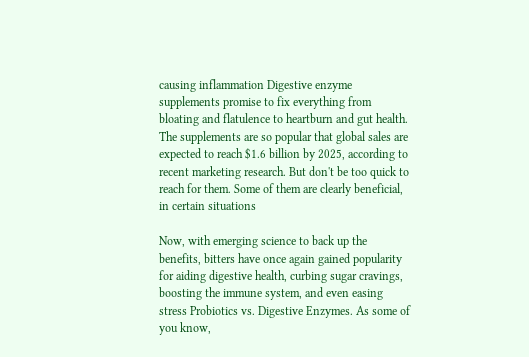causing inflammation Digestive enzyme supplements promise to fix everything from bloating and flatulence to heartburn and gut health. The supplements are so popular that global sales are expected to reach $1.6 billion by 2025, according to recent marketing research. But don't be too quick to reach for them. Some of them are clearly beneficial, in certain situations

Now, with emerging science to back up the benefits, bitters have once again gained popularity for aiding digestive health, curbing sugar cravings, boosting the immune system, and even easing stress Probiotics vs. Digestive Enzymes. As some of you know,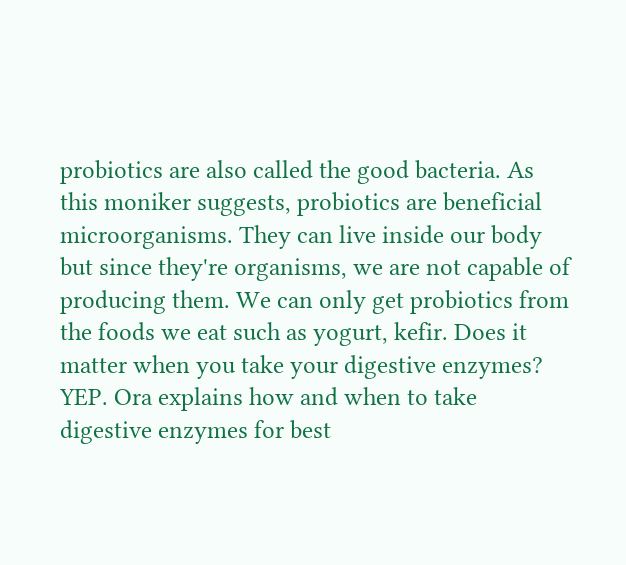probiotics are also called the good bacteria. As this moniker suggests, probiotics are beneficial microorganisms. They can live inside our body but since they're organisms, we are not capable of producing them. We can only get probiotics from the foods we eat such as yogurt, kefir. Does it matter when you take your digestive enzymes? YEP. Ora explains how and when to take digestive enzymes for best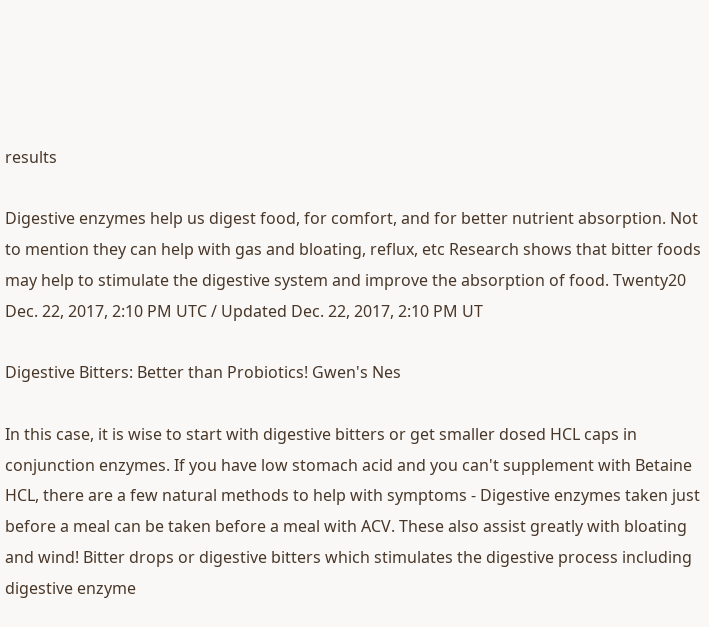results

Digestive enzymes help us digest food, for comfort, and for better nutrient absorption. Not to mention they can help with gas and bloating, reflux, etc Research shows that bitter foods may help to stimulate the digestive system and improve the absorption of food. Twenty20 Dec. 22, 2017, 2:10 PM UTC / Updated Dec. 22, 2017, 2:10 PM UT

Digestive Bitters: Better than Probiotics! Gwen's Nes

In this case, it is wise to start with digestive bitters or get smaller dosed HCL caps in conjunction enzymes. If you have low stomach acid and you can't supplement with Betaine HCL, there are a few natural methods to help with symptoms - Digestive enzymes taken just before a meal can be taken before a meal with ACV. These also assist greatly with bloating and wind! Bitter drops or digestive bitters which stimulates the digestive process including digestive enzyme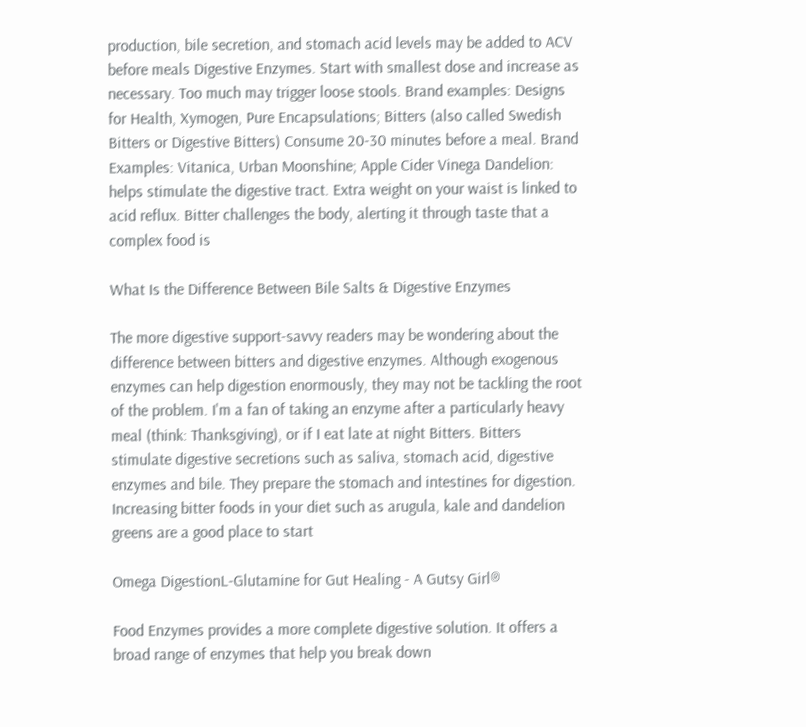production, bile secretion, and stomach acid levels may be added to ACV before meals Digestive Enzymes. Start with smallest dose and increase as necessary. Too much may trigger loose stools. Brand examples: Designs for Health, Xymogen, Pure Encapsulations; Bitters (also called Swedish Bitters or Digestive Bitters) Consume 20-30 minutes before a meal. Brand Examples: Vitanica, Urban Moonshine; Apple Cider Vinega Dandelion: helps stimulate the digestive tract. Extra weight on your waist is linked to acid reflux. Bitter challenges the body, alerting it through taste that a complex food is

What Is the Difference Between Bile Salts & Digestive Enzymes

The more digestive support-savvy readers may be wondering about the difference between bitters and digestive enzymes. Although exogenous enzymes can help digestion enormously, they may not be tackling the root of the problem. I'm a fan of taking an enzyme after a particularly heavy meal (think: Thanksgiving), or if I eat late at night Bitters. Bitters stimulate digestive secretions such as saliva, stomach acid, digestive enzymes and bile. They prepare the stomach and intestines for digestion. Increasing bitter foods in your diet such as arugula, kale and dandelion greens are a good place to start

Omega DigestionL-Glutamine for Gut Healing - A Gutsy Girl®

Food Enzymes provides a more complete digestive solution. It offers a broad range of enzymes that help you break down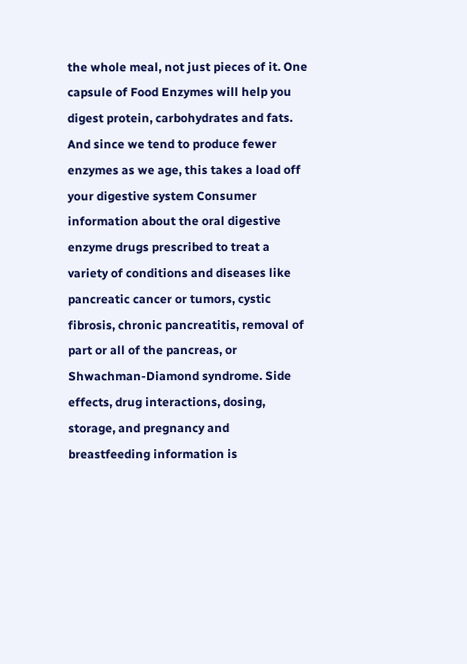the whole meal, not just pieces of it. One capsule of Food Enzymes will help you digest protein, carbohydrates and fats. And since we tend to produce fewer enzymes as we age, this takes a load off your digestive system Consumer information about the oral digestive enzyme drugs prescribed to treat a variety of conditions and diseases like pancreatic cancer or tumors, cystic fibrosis, chronic pancreatitis, removal of part or all of the pancreas, or Shwachman-Diamond syndrome. Side effects, drug interactions, dosing, storage, and pregnancy and breastfeeding information is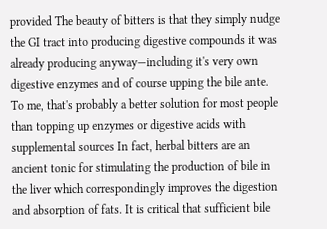provided The beauty of bitters is that they simply nudge the GI tract into producing digestive compounds it was already producing anyway—including it's very own digestive enzymes and of course upping the bile ante. To me, that's probably a better solution for most people than topping up enzymes or digestive acids with supplemental sources In fact, herbal bitters are an ancient tonic for stimulating the production of bile in the liver which correspondingly improves the digestion and absorption of fats. It is critical that sufficient bile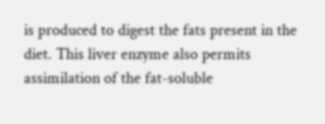is produced to digest the fats present in the diet. This liver enzyme also permits assimilation of the fat-soluble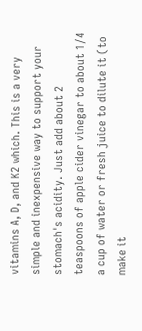vitamins A, D, and K2 which. This is a very simple and inexpensive way to support your stomach's acidity. Just add about 2 teaspoons of apple cider vinegar to about 1/4 a cup of water or fresh juice to dilute it (to make it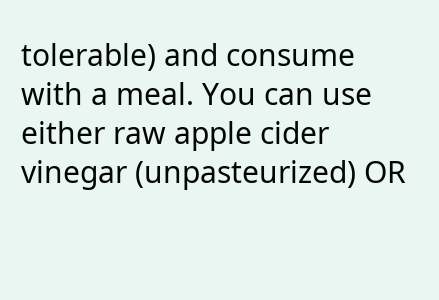tolerable) and consume with a meal. You can use either raw apple cider vinegar (unpasteurized) OR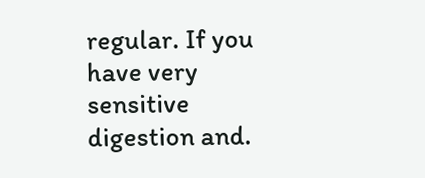regular. If you have very sensitive digestion and.